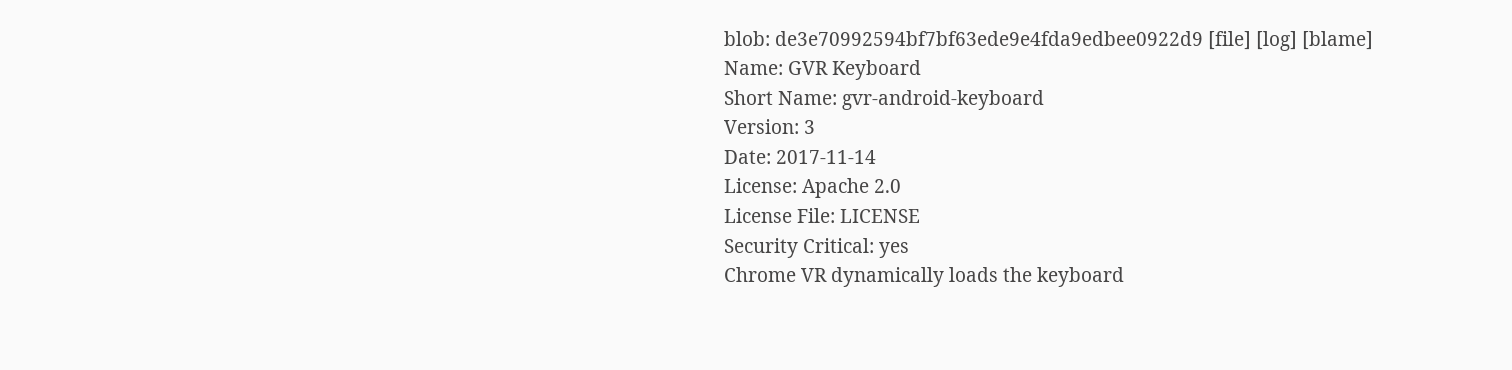blob: de3e70992594bf7bf63ede9e4fda9edbee0922d9 [file] [log] [blame]
Name: GVR Keyboard
Short Name: gvr-android-keyboard
Version: 3
Date: 2017-11-14
License: Apache 2.0
License File: LICENSE
Security Critical: yes
Chrome VR dynamically loads the keyboard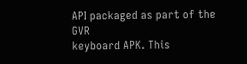API packaged as part of the GVR
keyboard APK. This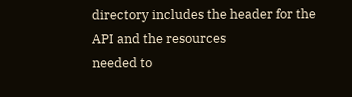directory includes the header for the API and the resources
needed to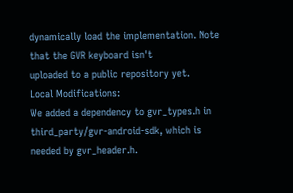dynamically load the implementation. Note that the GVR keyboard isn't
uploaded to a public repository yet.
Local Modifications:
We added a dependency to gvr_types.h in third_party/gvr-android-sdk, which is
needed by gvr_header.h.